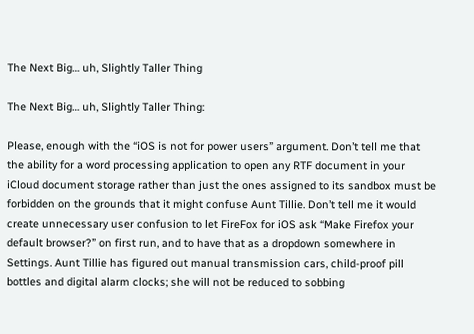The Next Big… uh, Slightly Taller Thing

The Next Big… uh, Slightly Taller Thing:

Please, enough with the “iOS is not for power users” argument. Don’t tell me that the ability for a word processing application to open any RTF document in your iCloud document storage rather than just the ones assigned to its sandbox must be forbidden on the grounds that it might confuse Aunt Tillie. Don’t tell me it would create unnecessary user confusion to let FireFox for iOS ask “Make Firefox your default browser?” on first run, and to have that as a dropdown somewhere in Settings. Aunt Tillie has figured out manual transmission cars, child-proof pill bottles and digital alarm clocks; she will not be reduced to sobbing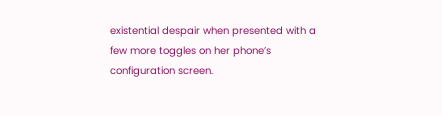existential despair when presented with a few more toggles on her phone’s configuration screen.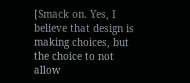[Smack on. Yes, I believe that design is making choices, but the choice to not allow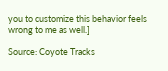you to customize this behavior feels wrong to me as well.]

Source: Coyote Tracks